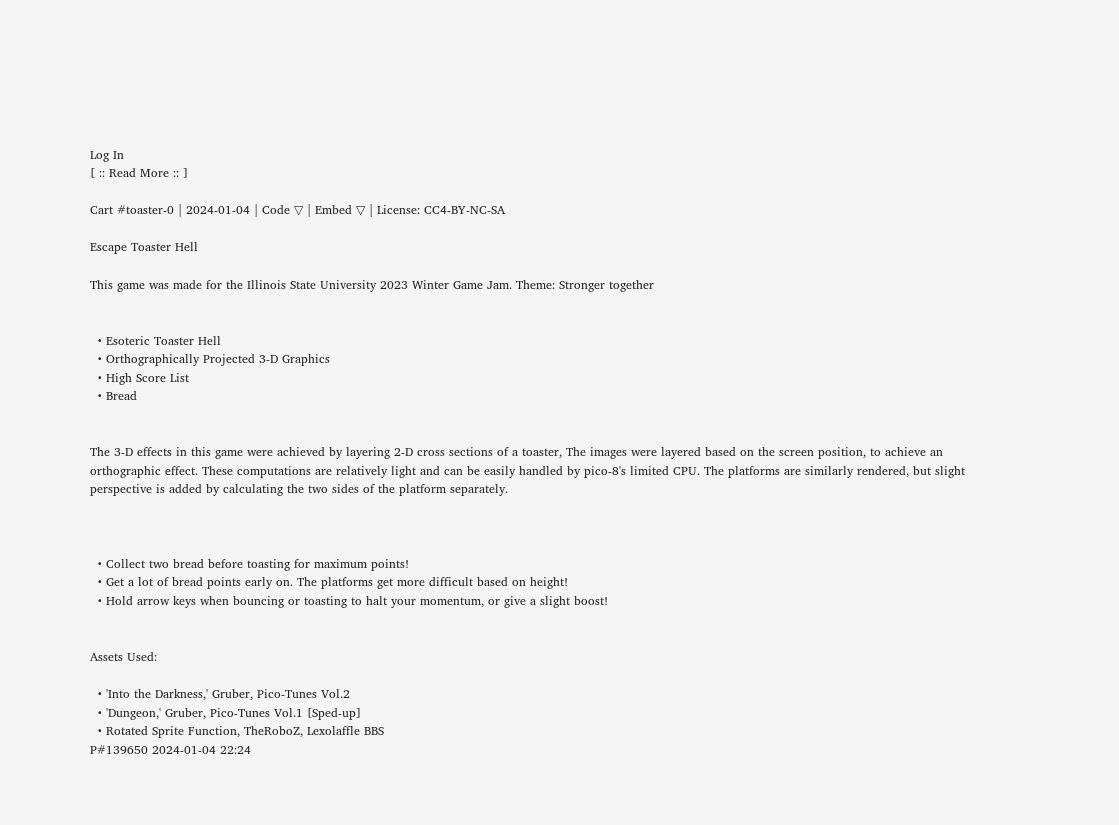Log In
[ :: Read More :: ]

Cart #toaster-0 | 2024-01-04 | Code ▽ | Embed ▽ | License: CC4-BY-NC-SA

Escape Toaster Hell

This game was made for the Illinois State University 2023 Winter Game Jam. Theme: Stronger together


  • Esoteric Toaster Hell
  • Orthographically Projected 3-D Graphics
  • High Score List
  • Bread


The 3-D effects in this game were achieved by layering 2-D cross sections of a toaster, The images were layered based on the screen position, to achieve an orthographic effect. These computations are relatively light and can be easily handled by pico-8's limited CPU. The platforms are similarly rendered, but slight perspective is added by calculating the two sides of the platform separately.



  • Collect two bread before toasting for maximum points!
  • Get a lot of bread points early on. The platforms get more difficult based on height!
  • Hold arrow keys when bouncing or toasting to halt your momentum, or give a slight boost!


Assets Used:

  • 'Into the Darkness,' Gruber, Pico-Tunes Vol.2
  • 'Dungeon,' Gruber, Pico-Tunes Vol.1 [Sped-up]
  • Rotated Sprite Function, TheRoboZ, Lexolaffle BBS
P#139650 2024-01-04 22:24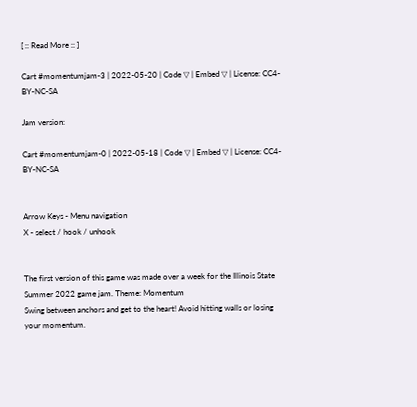[ :: Read More :: ]

Cart #momentumjam-3 | 2022-05-20 | Code ▽ | Embed ▽ | License: CC4-BY-NC-SA

Jam version:

Cart #momentumjam-0 | 2022-05-18 | Code ▽ | Embed ▽ | License: CC4-BY-NC-SA


Arrow Keys - Menu navigation
X - select / hook / unhook


The first version of this game was made over a week for the Illinois State Summer 2022 game jam. Theme: Momentum
Swing between anchors and get to the heart! Avoid hitting walls or losing your momentum.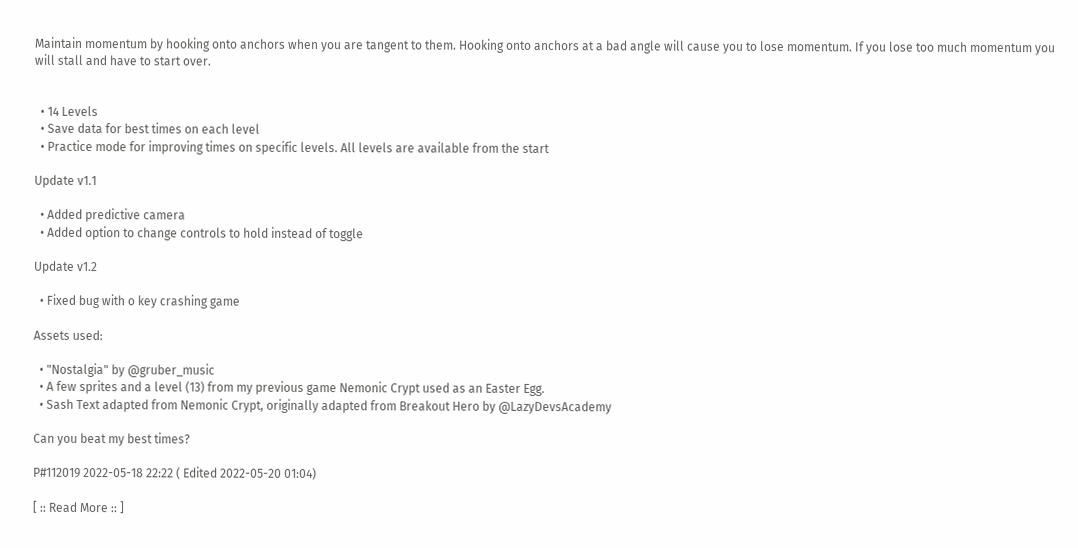Maintain momentum by hooking onto anchors when you are tangent to them. Hooking onto anchors at a bad angle will cause you to lose momentum. If you lose too much momentum you will stall and have to start over.


  • 14 Levels
  • Save data for best times on each level
  • Practice mode for improving times on specific levels. All levels are available from the start

Update v1.1

  • Added predictive camera
  • Added option to change controls to hold instead of toggle

Update v1.2

  • Fixed bug with o key crashing game

Assets used:

  • "Nostalgia" by @gruber_music
  • A few sprites and a level (13) from my previous game Nemonic Crypt used as an Easter Egg.
  • Sash Text adapted from Nemonic Crypt, originally adapted from Breakout Hero by @LazyDevsAcademy

Can you beat my best times?

P#112019 2022-05-18 22:22 ( Edited 2022-05-20 01:04)

[ :: Read More :: ]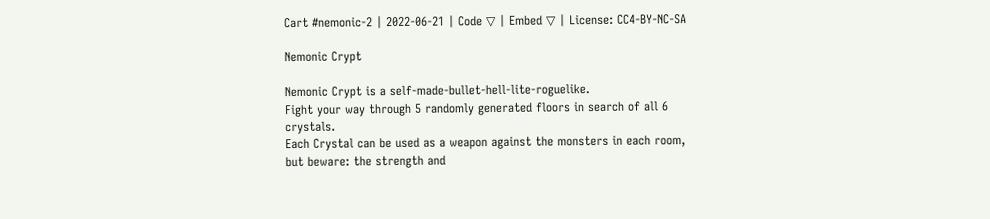Cart #nemonic-2 | 2022-06-21 | Code ▽ | Embed ▽ | License: CC4-BY-NC-SA

Nemonic Crypt

Nemonic Crypt is a self-made-bullet-hell-lite-roguelike.
Fight your way through 5 randomly generated floors in search of all 6 crystals.
Each Crystal can be used as a weapon against the monsters in each room, but beware: the strength and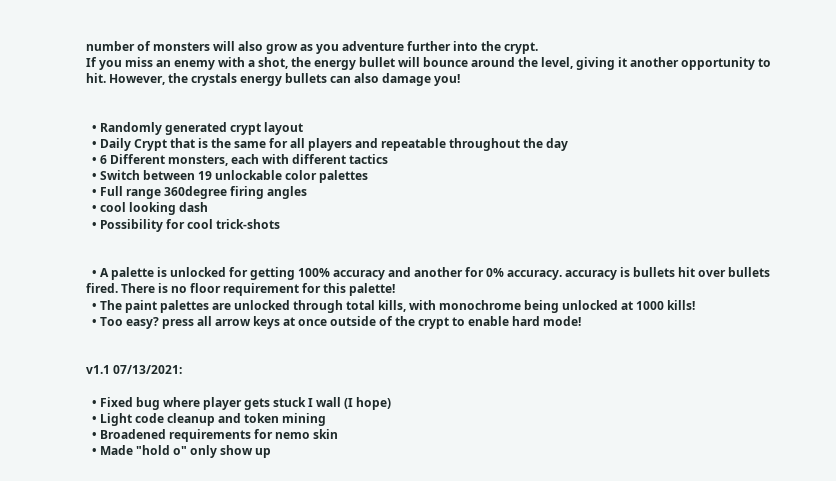number of monsters will also grow as you adventure further into the crypt.
If you miss an enemy with a shot, the energy bullet will bounce around the level, giving it another opportunity to hit. However, the crystals energy bullets can also damage you!


  • Randomly generated crypt layout
  • Daily Crypt that is the same for all players and repeatable throughout the day
  • 6 Different monsters, each with different tactics
  • Switch between 19 unlockable color palettes
  • Full range 360degree firing angles
  • cool looking dash
  • Possibility for cool trick-shots


  • A palette is unlocked for getting 100% accuracy and another for 0% accuracy. accuracy is bullets hit over bullets fired. There is no floor requirement for this palette!
  • The paint palettes are unlocked through total kills, with monochrome being unlocked at 1000 kills!
  • Too easy? press all arrow keys at once outside of the crypt to enable hard mode!


v1.1 07/13/2021:

  • Fixed bug where player gets stuck I wall (I hope)
  • Light code cleanup and token mining
  • Broadened requirements for nemo skin
  • Made "hold o" only show up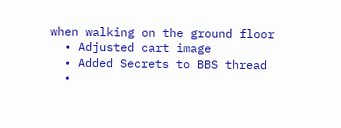when walking on the ground floor
  • Adjusted cart image
  • Added Secrets to BBS thread
  •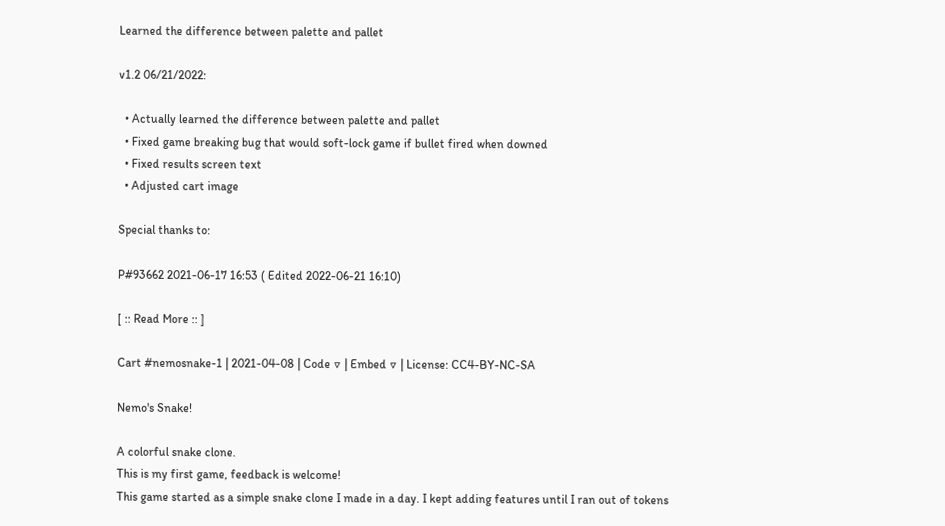Learned the difference between palette and pallet

v1.2 06/21/2022:

  • Actually learned the difference between palette and pallet
  • Fixed game breaking bug that would soft-lock game if bullet fired when downed
  • Fixed results screen text
  • Adjusted cart image

Special thanks to:

P#93662 2021-06-17 16:53 ( Edited 2022-06-21 16:10)

[ :: Read More :: ]

Cart #nemosnake-1 | 2021-04-08 | Code ▽ | Embed ▽ | License: CC4-BY-NC-SA

Nemo's Snake!

A colorful snake clone.
This is my first game, feedback is welcome!
This game started as a simple snake clone I made in a day. I kept adding features until I ran out of tokens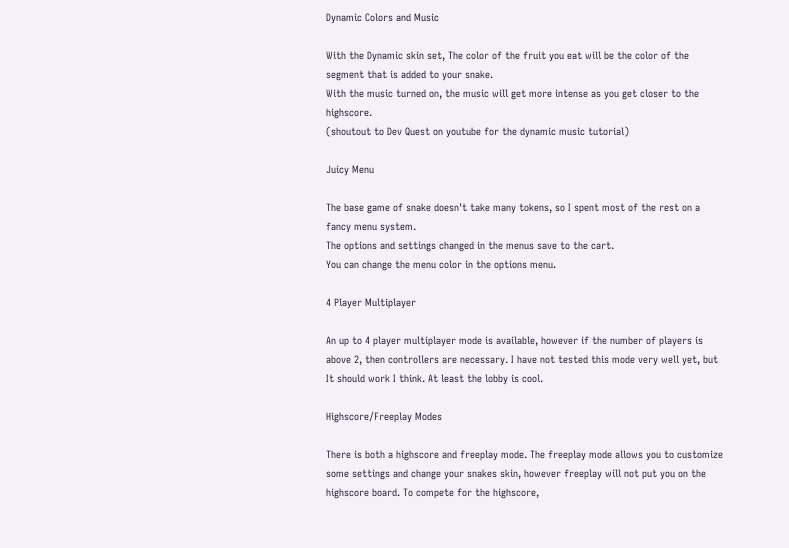Dynamic Colors and Music

With the Dynamic skin set, The color of the fruit you eat will be the color of the segment that is added to your snake.
With the music turned on, the music will get more intense as you get closer to the highscore.
(shoutout to Dev Quest on youtube for the dynamic music tutorial)

Juicy Menu

The base game of snake doesn't take many tokens, so I spent most of the rest on a fancy menu system.
The options and settings changed in the menus save to the cart.
You can change the menu color in the options menu.

4 Player Multiplayer

An up to 4 player multiplayer mode is available, however if the number of players is above 2, then controllers are necessary. I have not tested this mode very well yet, but It should work I think. At least the lobby is cool.

Highscore/Freeplay Modes

There is both a highscore and freeplay mode. The freeplay mode allows you to customize some settings and change your snakes skin, however freeplay will not put you on the highscore board. To compete for the highscore,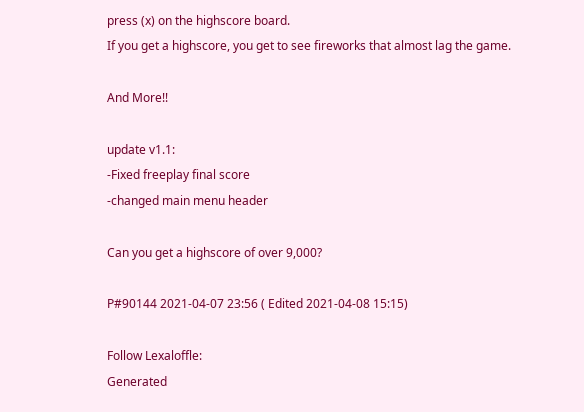press (x) on the highscore board.
If you get a highscore, you get to see fireworks that almost lag the game.

And More!!

update v1.1:
-Fixed freeplay final score
-changed main menu header

Can you get a highscore of over 9,000?

P#90144 2021-04-07 23:56 ( Edited 2021-04-08 15:15)

Follow Lexaloffle:
Generated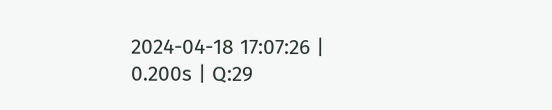2024-04-18 17:07:26 | 0.200s | Q:29